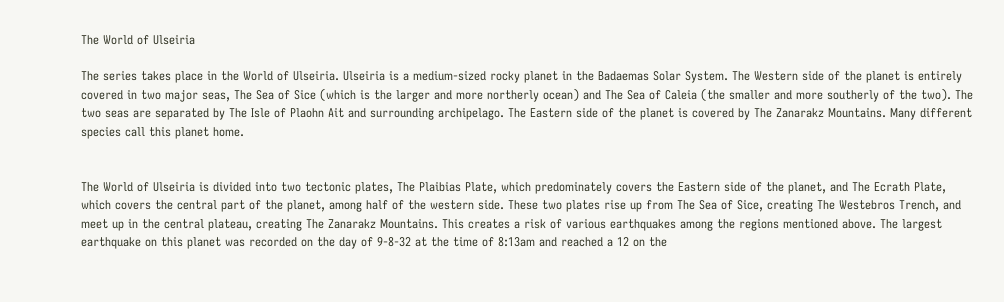The World of Ulseiria

The series takes place in the World of Ulseiria. Ulseiria is a medium-sized rocky planet in the Badaemas Solar System. The Western side of the planet is entirely covered in two major seas, The Sea of Sice (which is the larger and more northerly ocean) and The Sea of Caleia (the smaller and more southerly of the two). The two seas are separated by The Isle of Plaohn Ait and surrounding archipelago. The Eastern side of the planet is covered by The Zanarakz Mountains. Many different species call this planet home.


The World of Ulseiria is divided into two tectonic plates, The Plaibias Plate, which predominately covers the Eastern side of the planet, and The Ecrath Plate, which covers the central part of the planet, among half of the western side. These two plates rise up from The Sea of Sice, creating The Westebros Trench, and meet up in the central plateau, creating The Zanarakz Mountains. This creates a risk of various earthquakes among the regions mentioned above. The largest earthquake on this planet was recorded on the day of 9-8-32 at the time of 8:13am and reached a 12 on the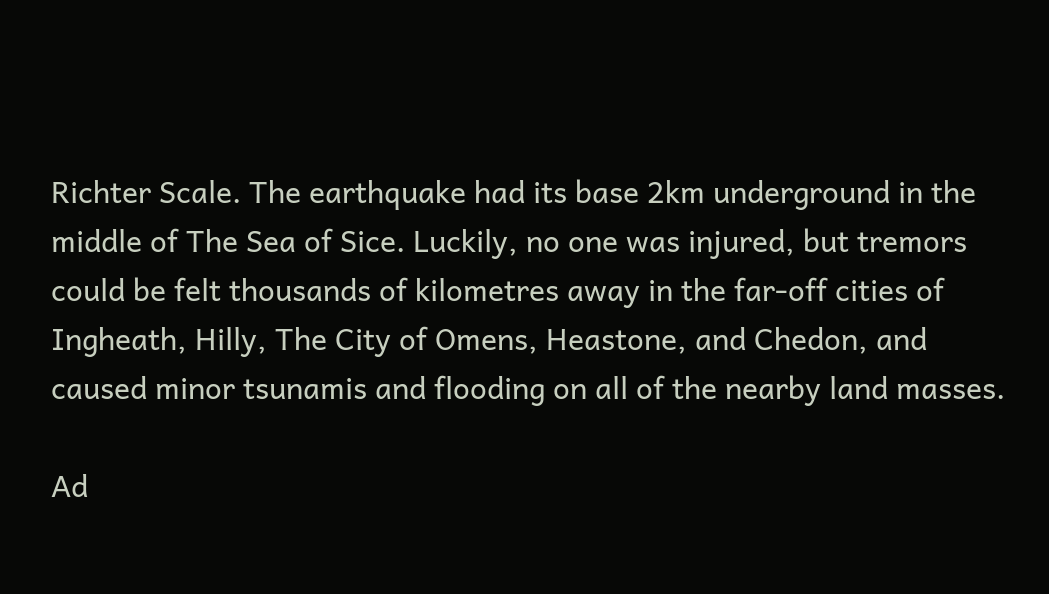Richter Scale. The earthquake had its base 2km underground in the middle of The Sea of Sice. Luckily, no one was injured, but tremors could be felt thousands of kilometres away in the far-off cities of Ingheath, Hilly, The City of Omens, Heastone, and Chedon, and caused minor tsunamis and flooding on all of the nearby land masses.

Ad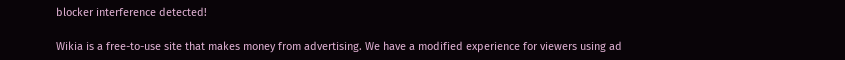blocker interference detected!

Wikia is a free-to-use site that makes money from advertising. We have a modified experience for viewers using ad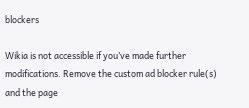blockers

Wikia is not accessible if you’ve made further modifications. Remove the custom ad blocker rule(s) and the page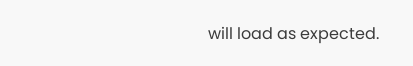will load as expected.